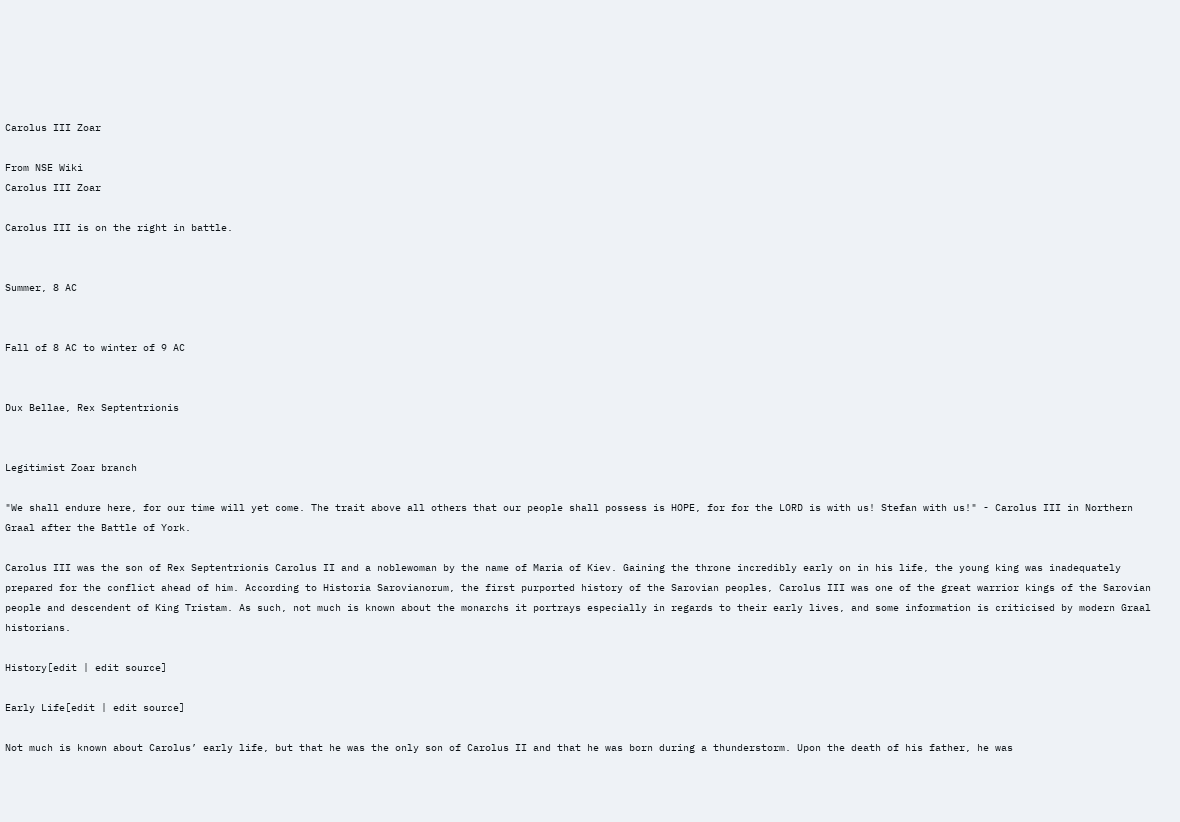Carolus III Zoar

From NSE Wiki
Carolus III Zoar

Carolus III is on the right in battle.


Summer, 8 AC


Fall of 8 AC to winter of 9 AC


Dux Bellae, Rex Septentrionis


Legitimist Zoar branch

"We shall endure here, for our time will yet come. The trait above all others that our people shall possess is HOPE, for for the LORD is with us! Stefan with us!" - Carolus III in Northern Graal after the Battle of York.

Carolus III was the son of Rex Septentrionis Carolus II and a noblewoman by the name of Maria of Kiev. Gaining the throne incredibly early on in his life, the young king was inadequately prepared for the conflict ahead of him. According to Historia Sarovianorum, the first purported history of the Sarovian peoples, Carolus III was one of the great warrior kings of the Sarovian people and descendent of King Tristam. As such, not much is known about the monarchs it portrays especially in regards to their early lives, and some information is criticised by modern Graal historians.

History[edit | edit source]

Early Life[edit | edit source]

Not much is known about Carolus’ early life, but that he was the only son of Carolus II and that he was born during a thunderstorm. Upon the death of his father, he was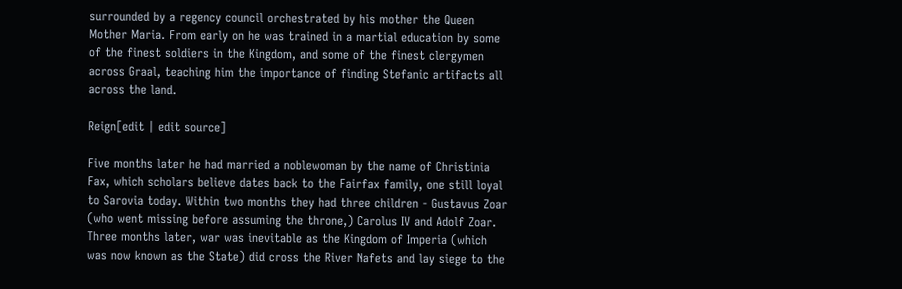surrounded by a regency council orchestrated by his mother the Queen Mother Maria. From early on he was trained in a martial education by some of the finest soldiers in the Kingdom, and some of the finest clergymen across Graal, teaching him the importance of finding Stefanic artifacts all across the land.

Reign[edit | edit source]

Five months later he had married a noblewoman by the name of Christinia Fax, which scholars believe dates back to the Fairfax family, one still loyal to Sarovia today. Within two months they had three children - Gustavus Zoar (who went missing before assuming the throne,) Carolus IV and Adolf Zoar. Three months later, war was inevitable as the Kingdom of Imperia (which was now known as the State) did cross the River Nafets and lay siege to the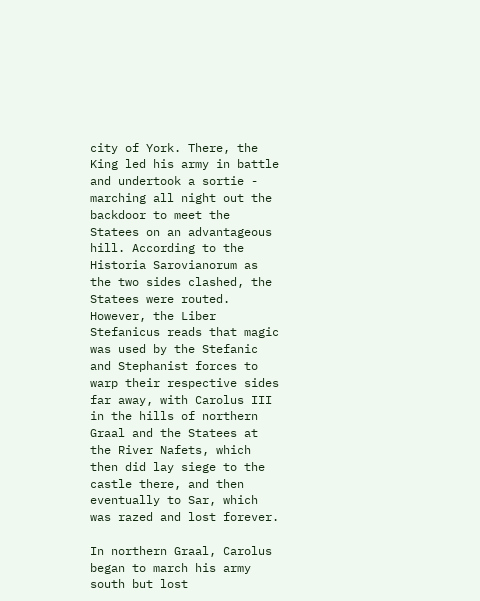city of York. There, the King led his army in battle and undertook a sortie - marching all night out the backdoor to meet the Statees on an advantageous hill. According to the Historia Sarovianorum as the two sides clashed, the Statees were routed. However, the Liber Stefanicus reads that magic was used by the Stefanic and Stephanist forces to warp their respective sides far away, with Carolus III in the hills of northern Graal and the Statees at the River Nafets, which then did lay siege to the castle there, and then eventually to Sar, which was razed and lost forever.

In northern Graal, Carolus began to march his army south but lost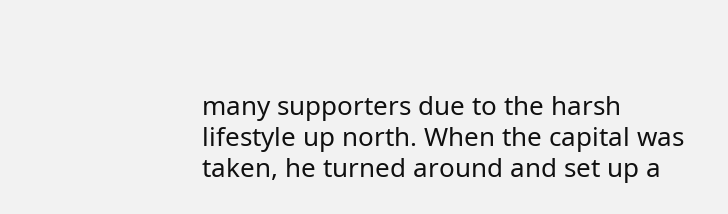many supporters due to the harsh lifestyle up north. When the capital was taken, he turned around and set up a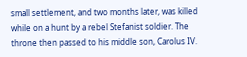small settlement, and two months later, was killed while on a hunt by a rebel Stefanist soldier. The throne then passed to his middle son, Carolus IV.